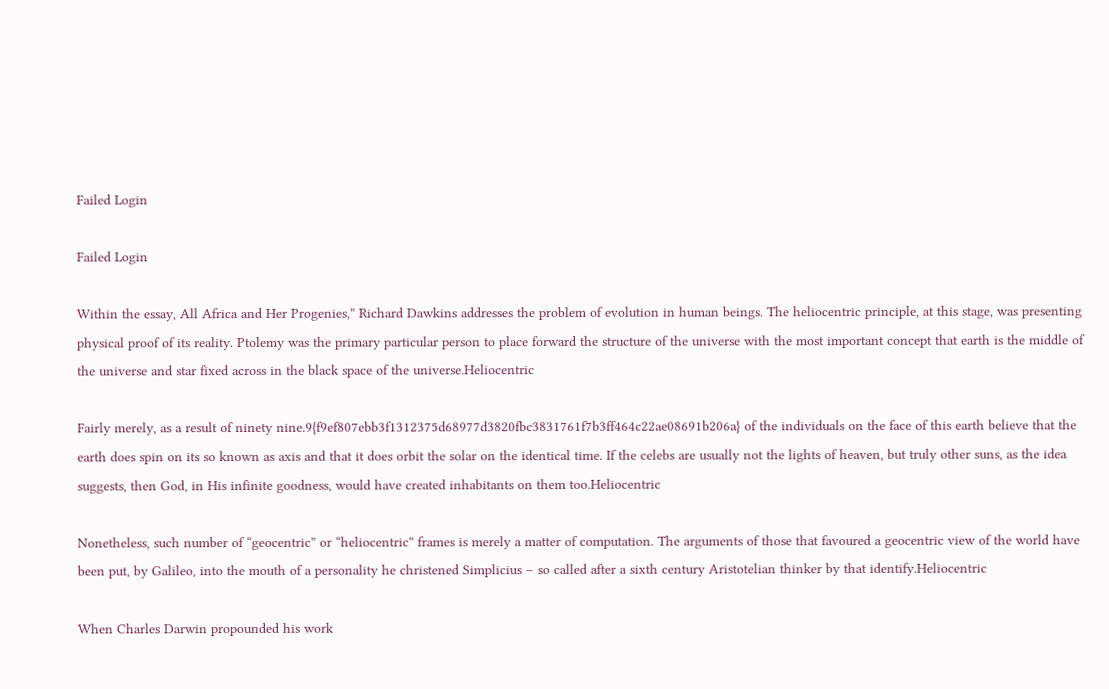Failed Login

Failed Login

Within the essay, All Africa and Her Progenies,” Richard Dawkins addresses the problem of evolution in human beings. The heliocentric principle, at this stage, was presenting physical proof of its reality. Ptolemy was the primary particular person to place forward the structure of the universe with the most important concept that earth is the middle of the universe and star fixed across in the black space of the universe.Heliocentric

Fairly merely, as a result of ninety nine.9{f9ef807ebb3f1312375d68977d3820fbc3831761f7b3ff464c22ae08691b206a} of the individuals on the face of this earth believe that the earth does spin on its so known as axis and that it does orbit the solar on the identical time. If the celebs are usually not the lights of heaven, but truly other suns, as the idea suggests, then God, in His infinite goodness, would have created inhabitants on them too.Heliocentric

Nonetheless, such number of “geocentric” or “heliocentric” frames is merely a matter of computation. The arguments of those that favoured a geocentric view of the world have been put, by Galileo, into the mouth of a personality he christened Simplicius – so called after a sixth century Aristotelian thinker by that identify.Heliocentric

When Charles Darwin propounded his work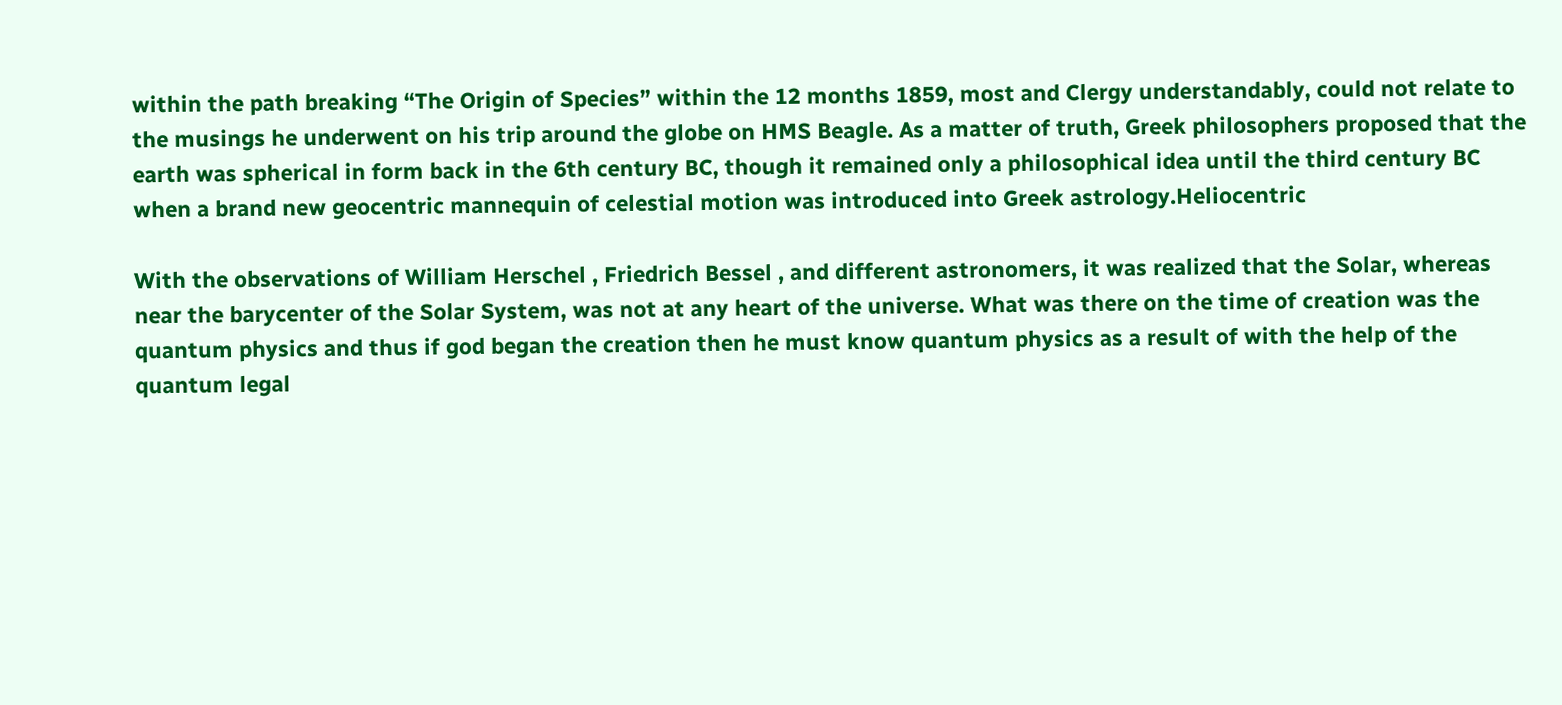within the path breaking “The Origin of Species” within the 12 months 1859, most and Clergy understandably, could not relate to the musings he underwent on his trip around the globe on HMS Beagle. As a matter of truth, Greek philosophers proposed that the earth was spherical in form back in the 6th century BC, though it remained only a philosophical idea until the third century BC when a brand new geocentric mannequin of celestial motion was introduced into Greek astrology.Heliocentric

With the observations of William Herschel , Friedrich Bessel , and different astronomers, it was realized that the Solar, whereas near the barycenter of the Solar System, was not at any heart of the universe. What was there on the time of creation was the quantum physics and thus if god began the creation then he must know quantum physics as a result of with the help of the quantum legal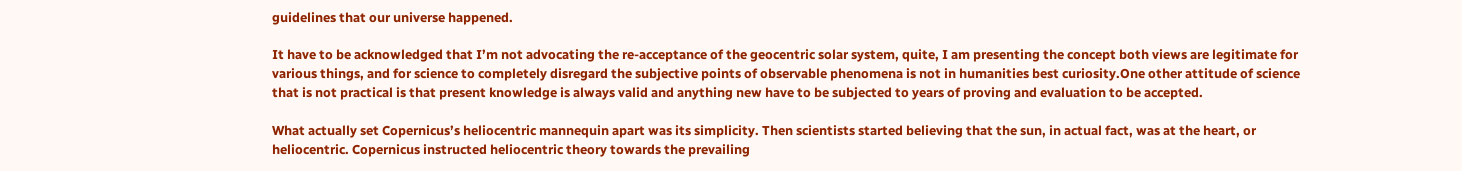guidelines that our universe happened.

It have to be acknowledged that I’m not advocating the re-acceptance of the geocentric solar system, quite, I am presenting the concept both views are legitimate for various things, and for science to completely disregard the subjective points of observable phenomena is not in humanities best curiosity.One other attitude of science that is not practical is that present knowledge is always valid and anything new have to be subjected to years of proving and evaluation to be accepted.

What actually set Copernicus’s heliocentric mannequin apart was its simplicity. Then scientists started believing that the sun, in actual fact, was at the heart, or heliocentric. Copernicus instructed heliocentric theory towards the prevailing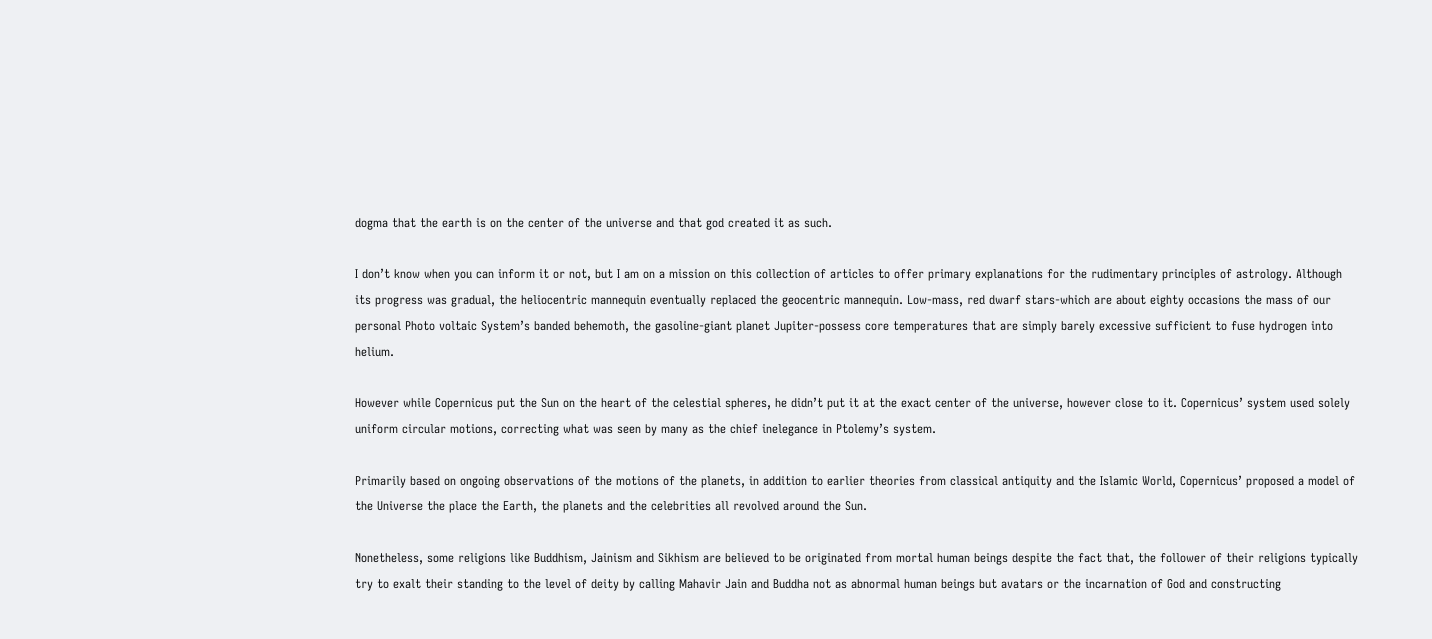dogma that the earth is on the center of the universe and that god created it as such.

I don’t know when you can inform it or not, but I am on a mission on this collection of articles to offer primary explanations for the rudimentary principles of astrology. Although its progress was gradual, the heliocentric mannequin eventually replaced the geocentric mannequin. Low-mass, red dwarf stars-which are about eighty occasions the mass of our personal Photo voltaic System’s banded behemoth, the gasoline-giant planet Jupiter-possess core temperatures that are simply barely excessive sufficient to fuse hydrogen into helium.

However while Copernicus put the Sun on the heart of the celestial spheres, he didn’t put it at the exact center of the universe, however close to it. Copernicus’ system used solely uniform circular motions, correcting what was seen by many as the chief inelegance in Ptolemy’s system.

Primarily based on ongoing observations of the motions of the planets, in addition to earlier theories from classical antiquity and the Islamic World, Copernicus’ proposed a model of the Universe the place the Earth, the planets and the celebrities all revolved around the Sun.

Nonetheless, some religions like Buddhism, Jainism and Sikhism are believed to be originated from mortal human beings despite the fact that, the follower of their religions typically try to exalt their standing to the level of deity by calling Mahavir Jain and Buddha not as abnormal human beings but avatars or the incarnation of God and constructing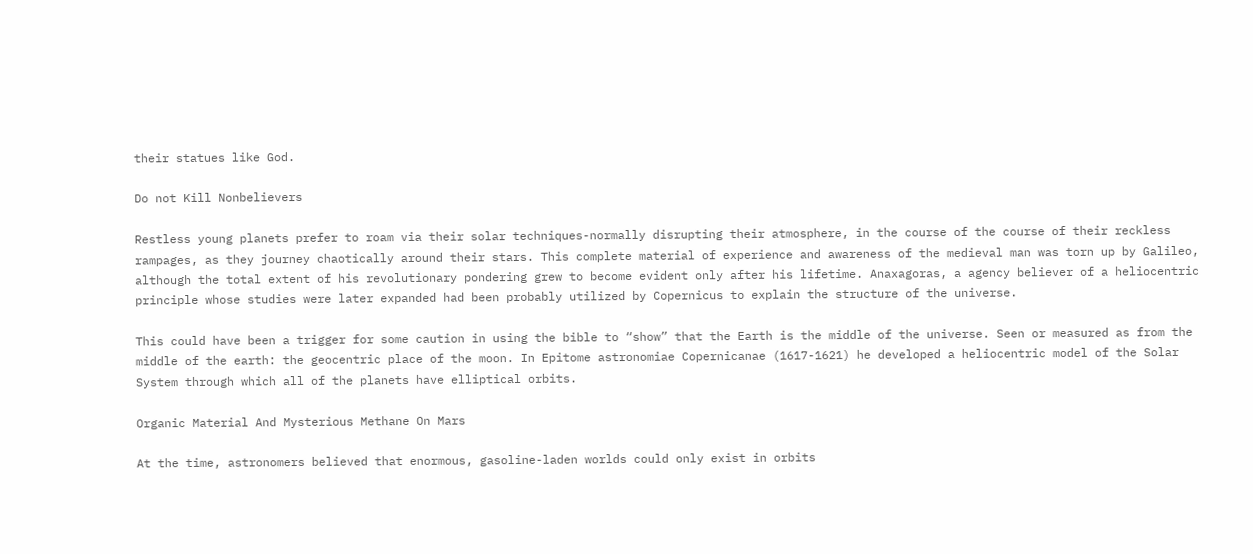their statues like God.

Do not Kill Nonbelievers

Restless young planets prefer to roam via their solar techniques-normally disrupting their atmosphere, in the course of the course of their reckless rampages, as they journey chaotically around their stars. This complete material of experience and awareness of the medieval man was torn up by Galileo, although the total extent of his revolutionary pondering grew to become evident only after his lifetime. Anaxagoras, a agency believer of a heliocentric principle whose studies were later expanded had been probably utilized by Copernicus to explain the structure of the universe.

This could have been a trigger for some caution in using the bible to “show” that the Earth is the middle of the universe. Seen or measured as from the middle of the earth: the geocentric place of the moon. In Epitome astronomiae Copernicanae (1617-1621) he developed a heliocentric model of the Solar System through which all of the planets have elliptical orbits.

Organic Material And Mysterious Methane On Mars

At the time, astronomers believed that enormous, gasoline-laden worlds could only exist in orbits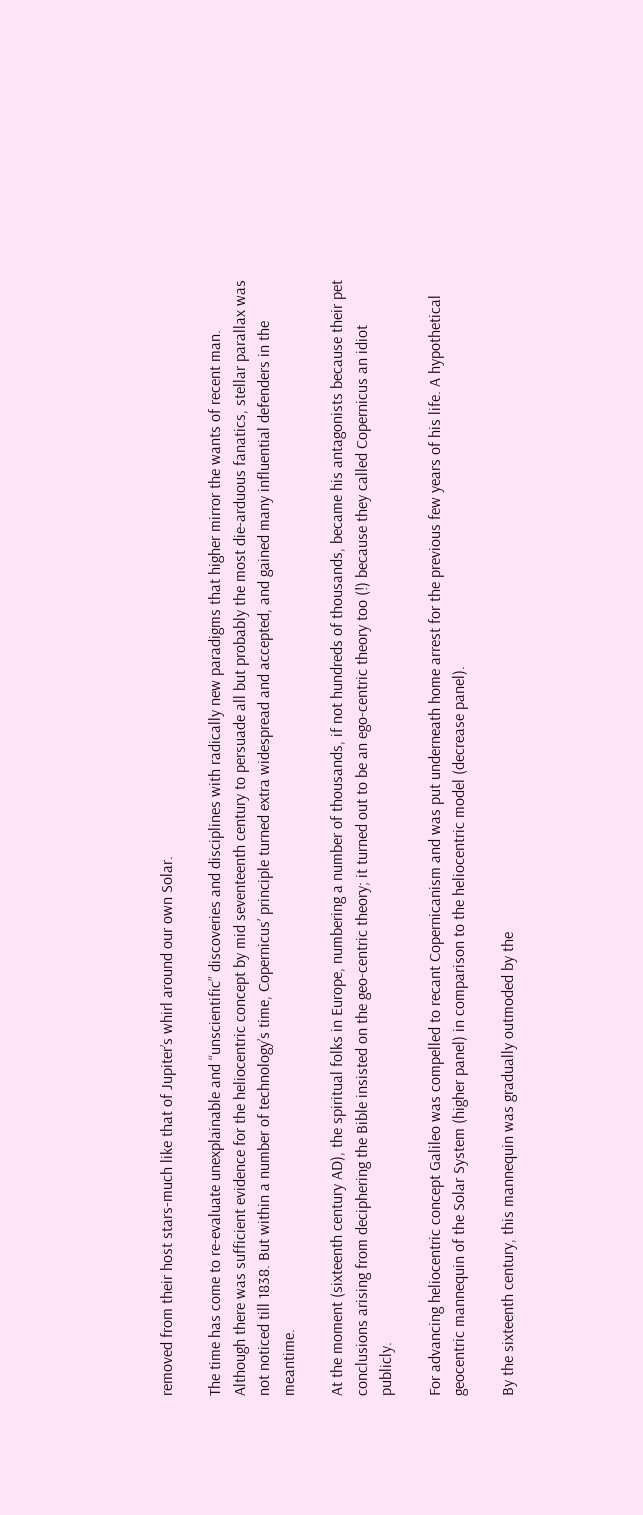removed from their host stars-much like that of Jupiter’s whirl around our own Solar.

The time has come to re-evaluate unexplainable and “unscientific” discoveries and disciplines with radically new paradigms that higher mirror the wants of recent man. Although there was sufficient evidence for the heliocentric concept by mid seventeenth century to persuade all but probably the most die-arduous fanatics, stellar parallax was not noticed till 1838. But within a number of technology’s time, Copernicus’ principle turned extra widespread and accepted, and gained many influential defenders in the meantime.

At the moment (sixteenth century AD), the spiritual folks in Europe, numbering a number of thousands, if not hundreds of thousands, became his antagonists because their pet conclusions arising from deciphering the Bible insisted on the geo-centric theory; it turned out to be an ego-centric theory too (!) because they called Copernicus an idiot publicly.

For advancing heliocentric concept Galileo was compelled to recant Copernicanism and was put underneath home arrest for the previous few years of his life. A hypothetical geocentric mannequin of the Solar System (higher panel) in comparison to the heliocentric model (decrease panel).

By the sixteenth century, this mannequin was gradually outmoded by the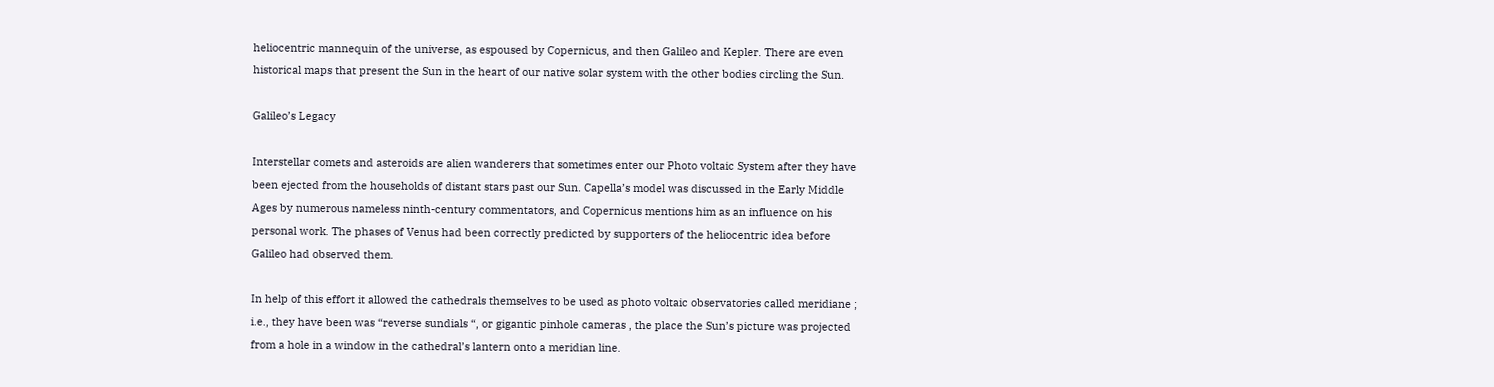heliocentric mannequin of the universe, as espoused by Copernicus, and then Galileo and Kepler. There are even historical maps that present the Sun in the heart of our native solar system with the other bodies circling the Sun.

Galileo’s Legacy

Interstellar comets and asteroids are alien wanderers that sometimes enter our Photo voltaic System after they have been ejected from the households of distant stars past our Sun. Capella’s model was discussed in the Early Middle Ages by numerous nameless ninth-century commentators, and Copernicus mentions him as an influence on his personal work. The phases of Venus had been correctly predicted by supporters of the heliocentric idea before Galileo had observed them.

In help of this effort it allowed the cathedrals themselves to be used as photo voltaic observatories called meridiane ; i.e., they have been was “reverse sundials “, or gigantic pinhole cameras , the place the Sun’s picture was projected from a hole in a window in the cathedral’s lantern onto a meridian line.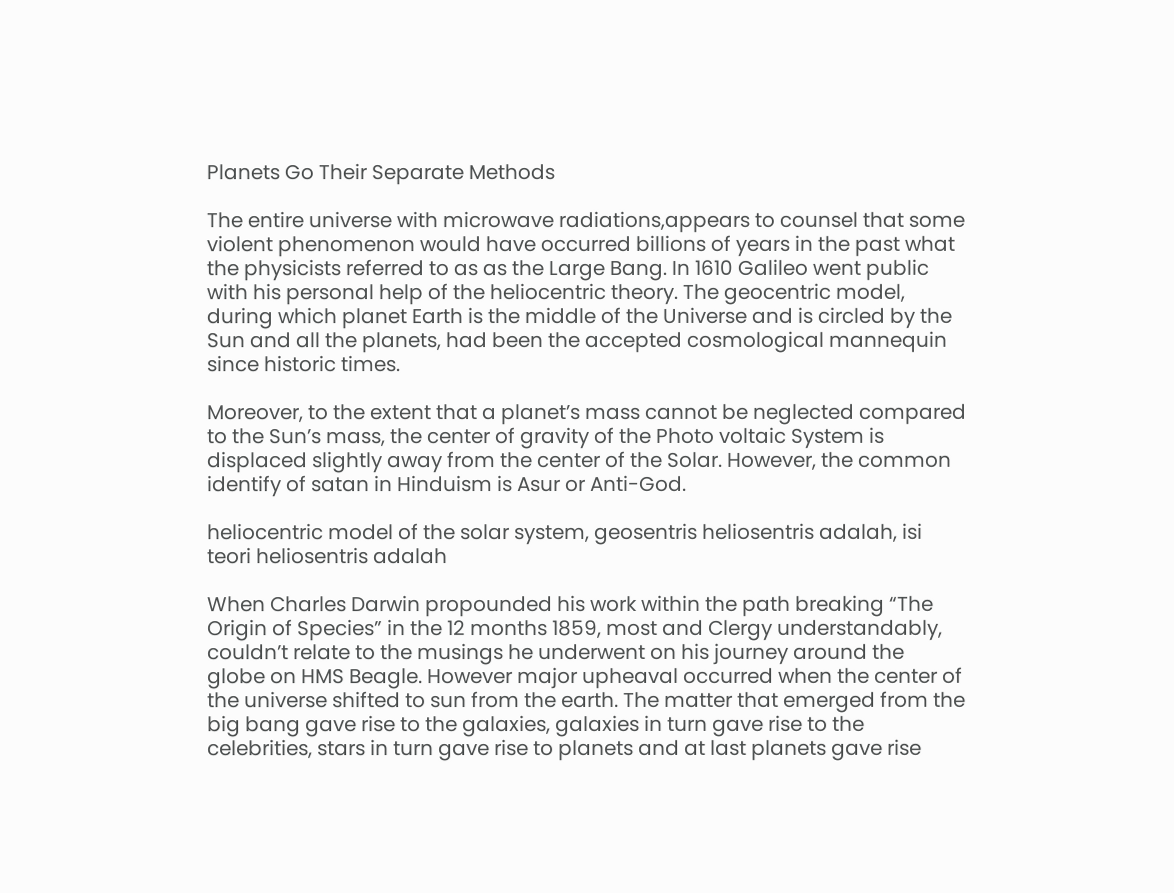Planets Go Their Separate Methods

The entire universe with microwave radiations,appears to counsel that some violent phenomenon would have occurred billions of years in the past what the physicists referred to as as the Large Bang. In 1610 Galileo went public with his personal help of the heliocentric theory. The geocentric model, during which planet Earth is the middle of the Universe and is circled by the Sun and all the planets, had been the accepted cosmological mannequin since historic times.

Moreover, to the extent that a planet’s mass cannot be neglected compared to the Sun’s mass, the center of gravity of the Photo voltaic System is displaced slightly away from the center of the Solar. However, the common identify of satan in Hinduism is Asur or Anti-God.

heliocentric model of the solar system, geosentris heliosentris adalah, isi teori heliosentris adalah

When Charles Darwin propounded his work within the path breaking “The Origin of Species” in the 12 months 1859, most and Clergy understandably, couldn’t relate to the musings he underwent on his journey around the globe on HMS Beagle. However major upheaval occurred when the center of the universe shifted to sun from the earth. The matter that emerged from the big bang gave rise to the galaxies, galaxies in turn gave rise to the celebrities, stars in turn gave rise to planets and at last planets gave rise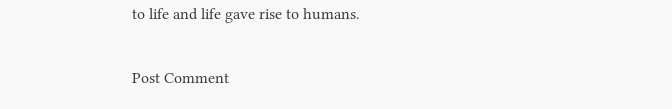to life and life gave rise to humans.

Post Comment